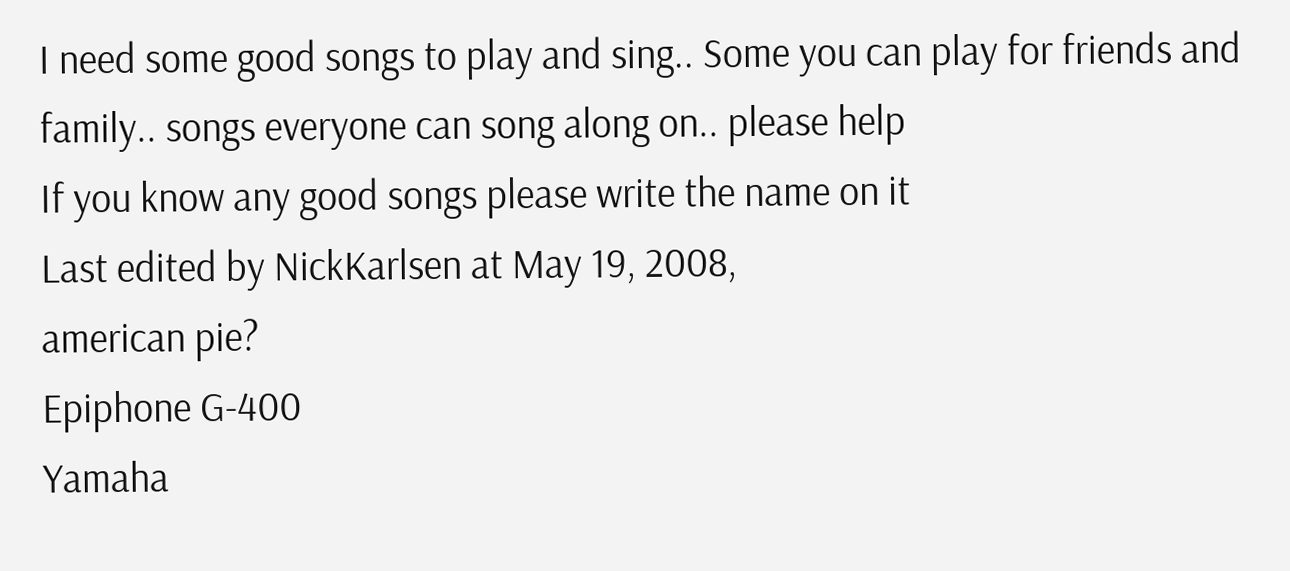I need some good songs to play and sing.. Some you can play for friends and family.. songs everyone can song along on.. please help
If you know any good songs please write the name on it
Last edited by NickKarlsen at May 19, 2008,
american pie?
Epiphone G-400
Yamaha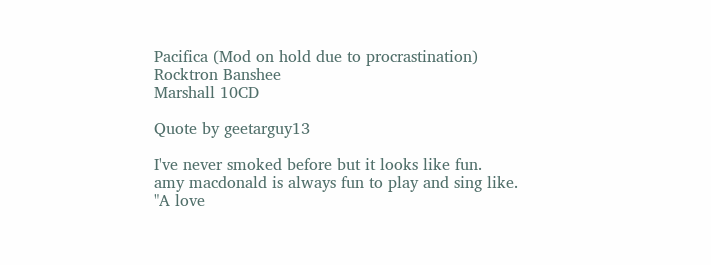Pacifica (Mod on hold due to procrastination)
Rocktron Banshee
Marshall 10CD

Quote by geetarguy13

I've never smoked before but it looks like fun.
amy macdonald is always fun to play and sing like.
"A love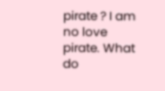pirate ? I am no love pirate. What do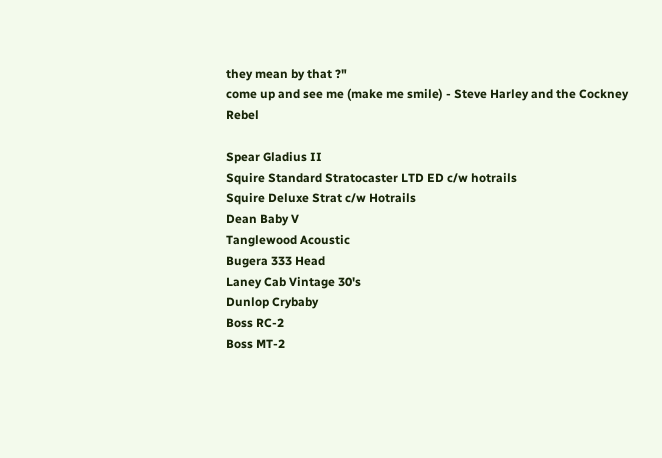they mean by that ?"
come up and see me (make me smile) - Steve Harley and the Cockney Rebel

Spear Gladius II
Squire Standard Stratocaster LTD ED c/w hotrails
Squire Deluxe Strat c/w Hotrails
Dean Baby V
Tanglewood Acoustic
Bugera 333 Head
Laney Cab Vintage 30's
Dunlop Crybaby
Boss RC-2
Boss MT-2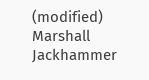(modified)
Marshall Jackhammer